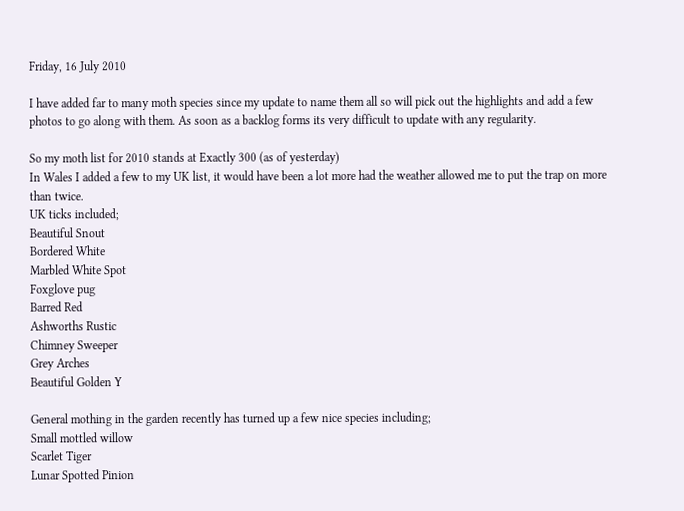Friday, 16 July 2010

I have added far to many moth species since my update to name them all so will pick out the highlights and add a few photos to go along with them. As soon as a backlog forms its very difficult to update with any regularity.

So my moth list for 2010 stands at Exactly 300 (as of yesterday)
In Wales I added a few to my UK list, it would have been a lot more had the weather allowed me to put the trap on more than twice.
UK ticks included;
Beautiful Snout
Bordered White
Marbled White Spot
Foxglove pug
Barred Red
Ashworths Rustic
Chimney Sweeper
Grey Arches
Beautiful Golden Y

General mothing in the garden recently has turned up a few nice species including;
Small mottled willow
Scarlet Tiger
Lunar Spotted Pinion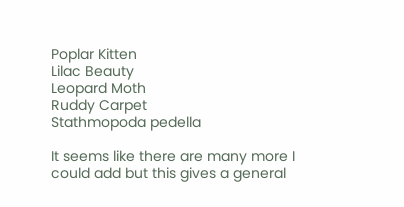Poplar Kitten
Lilac Beauty
Leopard Moth
Ruddy Carpet
Stathmopoda pedella

It seems like there are many more I could add but this gives a general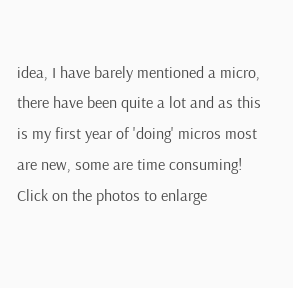idea, I have barely mentioned a micro, there have been quite a lot and as this is my first year of 'doing' micros most are new, some are time consuming!
Click on the photos to enlarge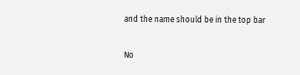and the name should be in the top bar

No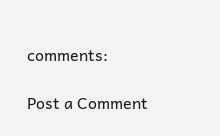comments:

Post a Comment